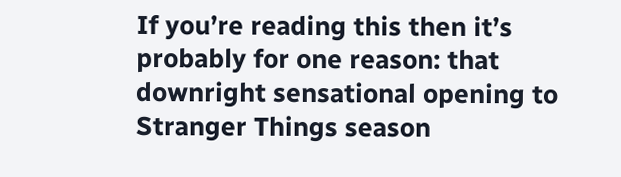If you’re reading this then it’s probably for one reason: that downright sensational opening to Stranger Things season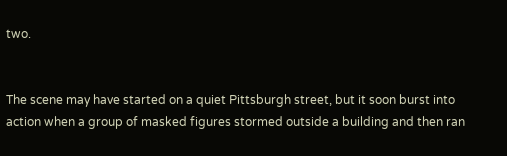two.


The scene may have started on a quiet Pittsburgh street, but it soon burst into action when a group of masked figures stormed outside a building and then ran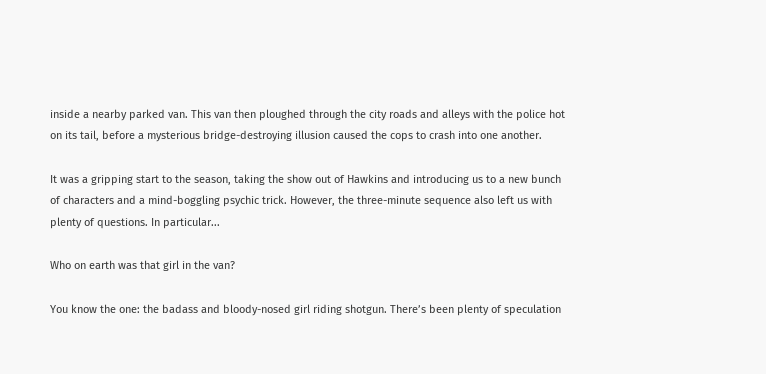inside a nearby parked van. This van then ploughed through the city roads and alleys with the police hot on its tail, before a mysterious bridge-destroying illusion caused the cops to crash into one another.

It was a gripping start to the season, taking the show out of Hawkins and introducing us to a new bunch of characters and a mind-boggling psychic trick. However, the three-minute sequence also left us with plenty of questions. In particular...

Who on earth was that girl in the van?

You know the one: the badass and bloody-nosed girl riding shotgun. There’s been plenty of speculation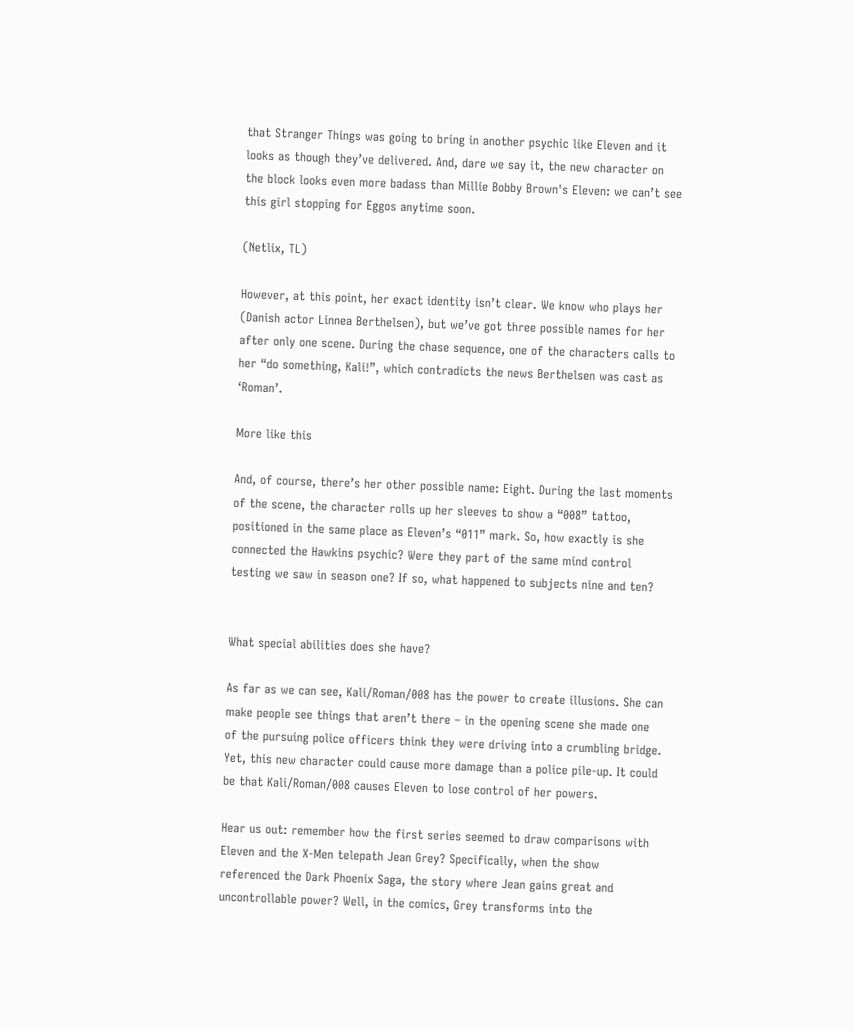that Stranger Things was going to bring in another psychic like Eleven and it looks as though they’ve delivered. And, dare we say it, the new character on the block looks even more badass than Millie Bobby Brown's Eleven: we can’t see this girl stopping for Eggos anytime soon.

(Netlix, TL)

However, at this point, her exact identity isn’t clear. We know who plays her (Danish actor Linnea Berthelsen), but we’ve got three possible names for her after only one scene. During the chase sequence, one of the characters calls to her “do something, Kali!”, which contradicts the news Berthelsen was cast as ‘Roman’.

More like this

And, of course, there’s her other possible name: Eight. During the last moments of the scene, the character rolls up her sleeves to show a “008” tattoo, positioned in the same place as Eleven’s “011” mark. So, how exactly is she connected the Hawkins psychic? Were they part of the same mind control testing we saw in season one? If so, what happened to subjects nine and ten?


What special abilities does she have?

As far as we can see, Kali/Roman/008 has the power to create illusions. She can make people see things that aren’t there – in the opening scene she made one of the pursuing police officers think they were driving into a crumbling bridge. Yet, this new character could cause more damage than a police pile-up. It could be that Kali/Roman/008 causes Eleven to lose control of her powers.

Hear us out: remember how the first series seemed to draw comparisons with Eleven and the X-Men telepath Jean Grey? Specifically, when the show referenced the Dark Phoenix Saga, the story where Jean gains great and uncontrollable power? Well, in the comics, Grey transforms into the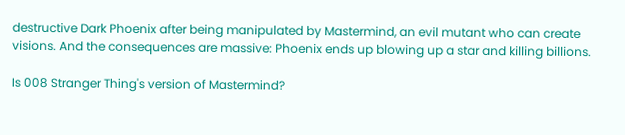destructive Dark Phoenix after being manipulated by Mastermind, an evil mutant who can create visions. And the consequences are massive: Phoenix ends up blowing up a star and killing billions.

Is 008 Stranger Thing's version of Mastermind?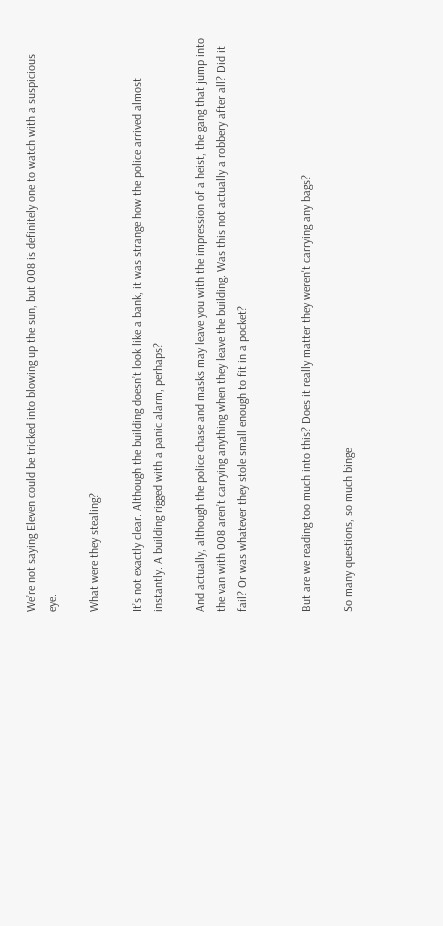We’re not saying Eleven could be tricked into blowing up the sun, but 008 is definitely one to watch with a suspicious eye.

What were they stealing?

It’s not exactly clear. Although the building doesn’t look like a bank, it was strange how the police arrived almost instantly. A building rigged with a panic alarm, perhaps?

And actually, although the police chase and masks may leave you with the impression of a heist, the gang that jump into the van with 008 aren’t carrying anything when they leave the building. Was this not actually a robbery after all? Did it fail? Or was whatever they stole small enough to fit in a pocket?


But are we reading too much into this? Does it really matter they weren't carrying any bags?

So many questions, so much binge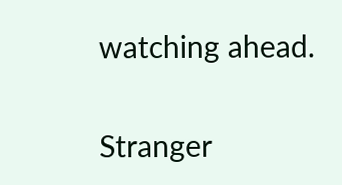watching ahead.


Stranger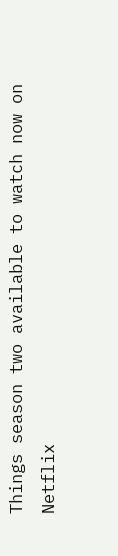Things season two available to watch now on Netflix